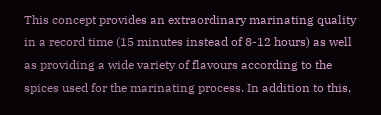This concept provides an extraordinary marinating quality in a record time (15 minutes instead of 8-12 hours) as well as providing a wide variety of flavours according to the spices used for the marinating process. In addition to this,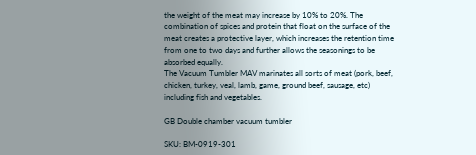the weight of the meat may increase by 10% to 20%. The combination of spices and protein that float on the surface of the meat creates a protective layer, which increases the retention time from one to two days and further allows the seasonings to be absorbed equally.
The Vacuum Tumbler MAV marinates all sorts of meat (pork, beef, chicken, turkey, veal, lamb, game, ground beef, sausage, etc) including fish and vegetables.

GB Double chamber vacuum tumbler

SKU: BM-0919-301